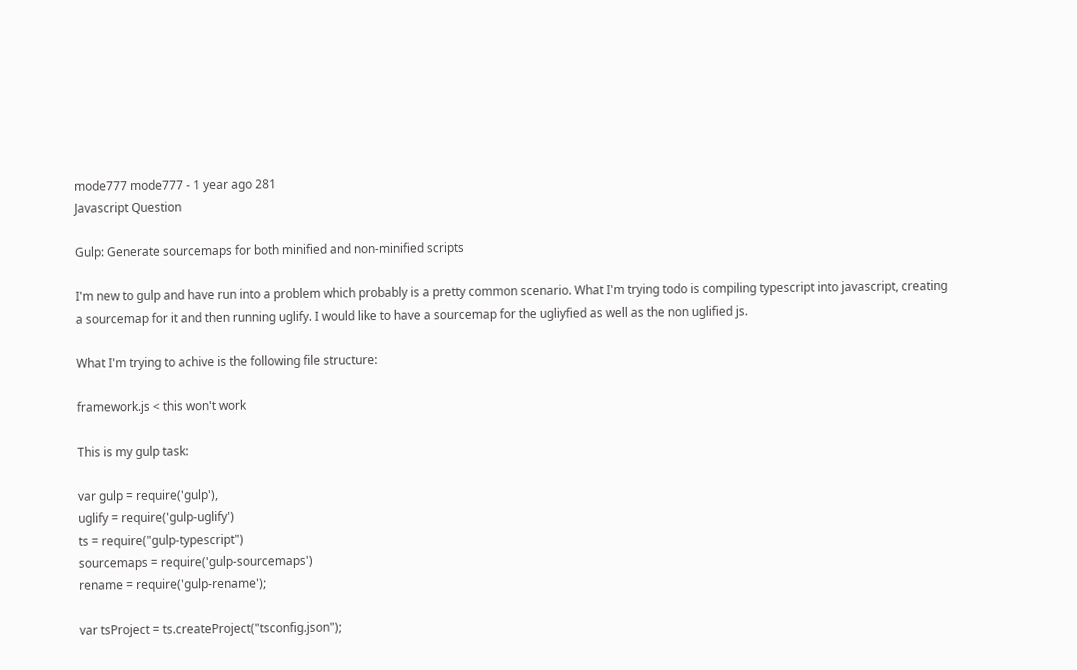mode777 mode777 - 1 year ago 281
Javascript Question

Gulp: Generate sourcemaps for both minified and non-minified scripts

I'm new to gulp and have run into a problem which probably is a pretty common scenario. What I'm trying todo is compiling typescript into javascript, creating a sourcemap for it and then running uglify. I would like to have a sourcemap for the ugliyfied as well as the non uglified js.

What I'm trying to achive is the following file structure:

framework.js < this won't work

This is my gulp task:

var gulp = require('gulp'),
uglify = require('gulp-uglify')
ts = require("gulp-typescript")
sourcemaps = require('gulp-sourcemaps')
rename = require('gulp-rename');

var tsProject = ts.createProject("tsconfig.json");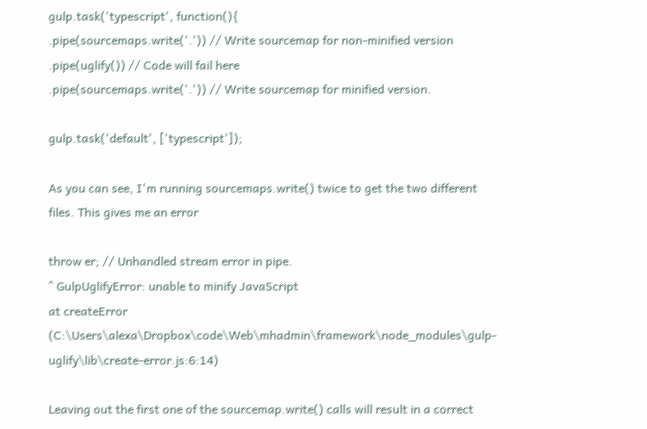gulp.task('typescript', function(){
.pipe(sourcemaps.write('.')) // Write sourcemap for non-minified version
.pipe(uglify()) // Code will fail here
.pipe(sourcemaps.write('.')) // Write sourcemap for minified version.

gulp.task('default', ['typescript']);

As you can see, I'm running sourcemaps.write() twice to get the two different files. This gives me an error

throw er; // Unhandled stream error in pipe.
^ GulpUglifyError: unable to minify JavaScript
at createError (C:\Users\alexa\Dropbox\code\Web\mhadmin\framework\node_modules\gulp-uglify\lib\create-error.js:6:14)

Leaving out the first one of the sourcemap.write() calls will result in a correct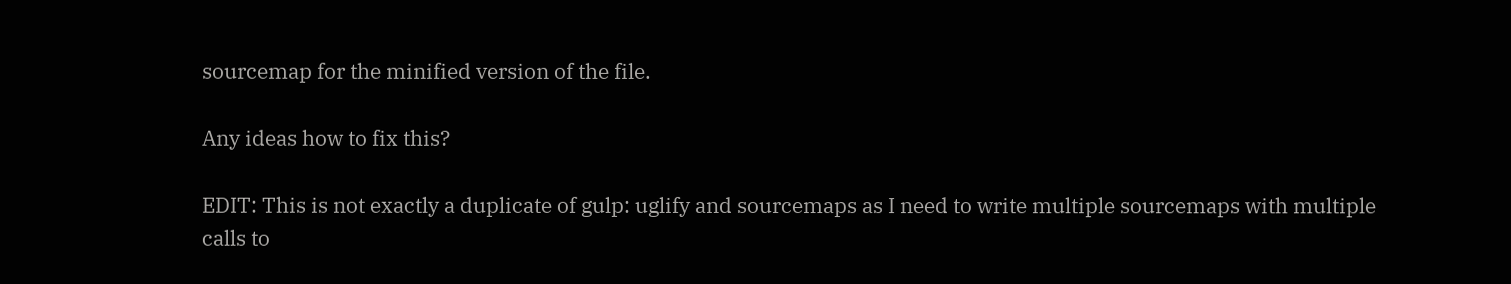sourcemap for the minified version of the file.

Any ideas how to fix this?

EDIT: This is not exactly a duplicate of gulp: uglify and sourcemaps as I need to write multiple sourcemaps with multiple calls to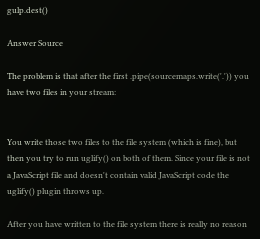gulp.dest()

Answer Source

The problem is that after the first .pipe(sourcemaps.write('.')) you have two files in your stream:


You write those two files to the file system (which is fine), but then you try to run uglify() on both of them. Since your file is not a JavaScript file and doesn't contain valid JavaScript code the uglify() plugin throws up.

After you have written to the file system there is really no reason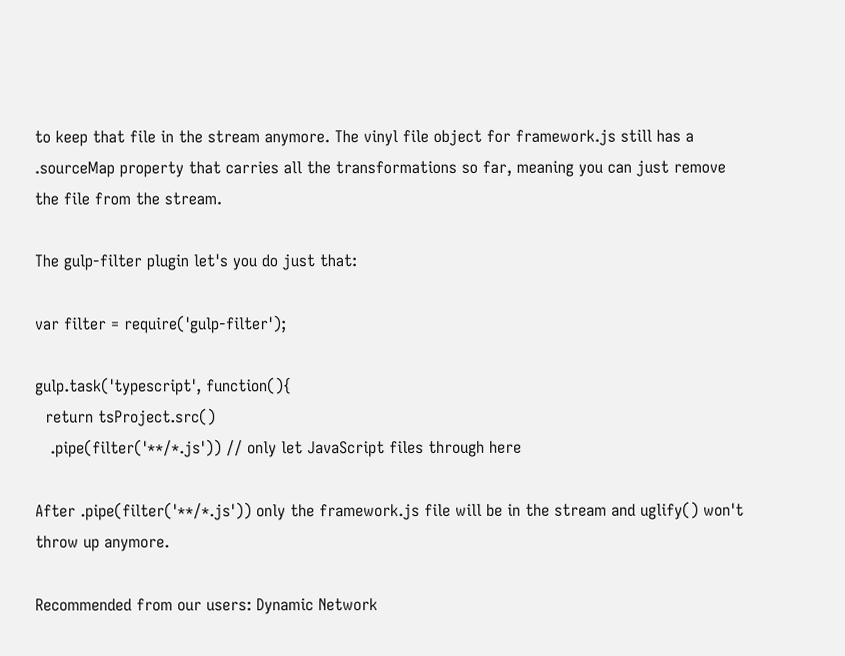to keep that file in the stream anymore. The vinyl file object for framework.js still has a .sourceMap property that carries all the transformations so far, meaning you can just remove the file from the stream.

The gulp-filter plugin let's you do just that:

var filter = require('gulp-filter');

gulp.task('typescript', function(){
  return tsProject.src()
   .pipe(filter('**/*.js')) // only let JavaScript files through here

After .pipe(filter('**/*.js')) only the framework.js file will be in the stream and uglify() won't throw up anymore.

Recommended from our users: Dynamic Network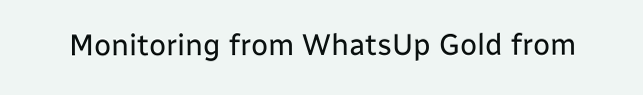Monitoring from WhatsUp Gold from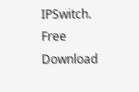IPSwitch. Free Download